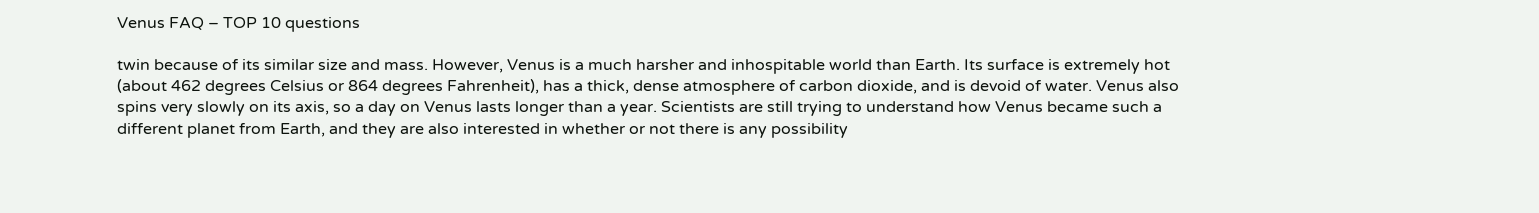Venus FAQ – TOP 10 questions

twin because of its similar size and mass. However, Venus is a much harsher and inhospitable world than Earth. Its surface is extremely hot (about 462 degrees Celsius or 864 degrees Fahrenheit), has a thick, dense atmosphere of carbon dioxide, and is devoid of water. Venus also spins very slowly on its axis, so a day on Venus lasts longer than a year. Scientists are still trying to understand how Venus became such a different planet from Earth, and they are also interested in whether or not there is any possibility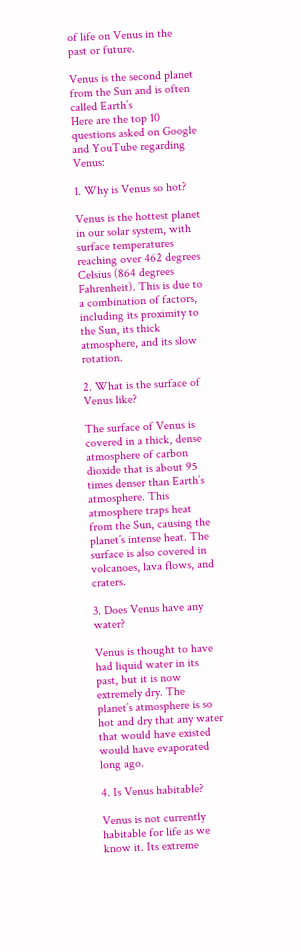of life on Venus in the past or future.

Venus is the second planet from the Sun and is often called Earth’s
Here are the top 10 questions asked on Google and YouTube regarding Venus:

1. Why is Venus so hot?

Venus is the hottest planet in our solar system, with surface temperatures reaching over 462 degrees Celsius (864 degrees Fahrenheit). This is due to a combination of factors, including its proximity to the Sun, its thick atmosphere, and its slow rotation.

2. What is the surface of Venus like?

The surface of Venus is covered in a thick, dense atmosphere of carbon dioxide that is about 95 times denser than Earth’s atmosphere. This atmosphere traps heat from the Sun, causing the planet’s intense heat. The surface is also covered in volcanoes, lava flows, and craters.

3. Does Venus have any water?

Venus is thought to have had liquid water in its past, but it is now extremely dry. The planet’s atmosphere is so hot and dry that any water that would have existed would have evaporated long ago.

4. Is Venus habitable?

Venus is not currently habitable for life as we know it. Its extreme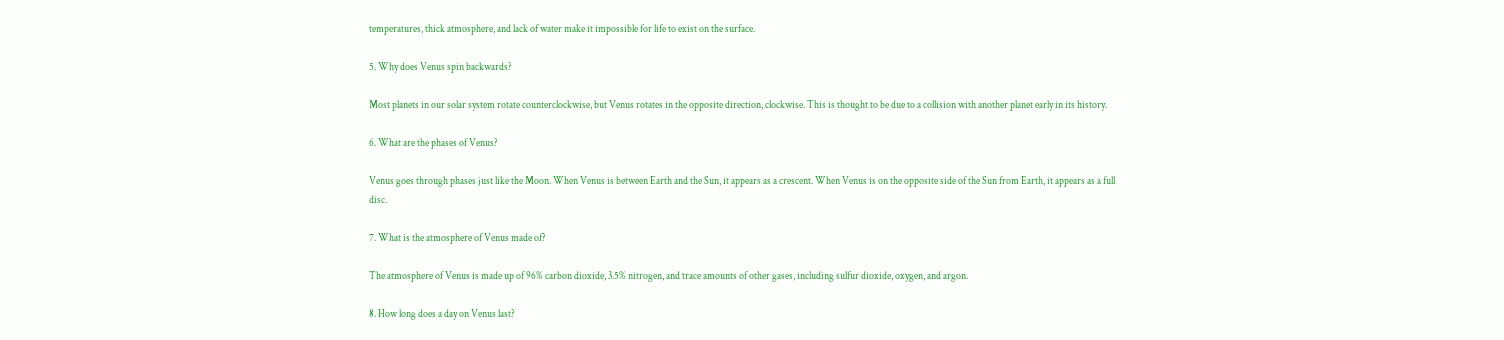temperatures, thick atmosphere, and lack of water make it impossible for life to exist on the surface.

5. Why does Venus spin backwards?

Most planets in our solar system rotate counterclockwise, but Venus rotates in the opposite direction, clockwise. This is thought to be due to a collision with another planet early in its history.

6. What are the phases of Venus?

Venus goes through phases just like the Moon. When Venus is between Earth and the Sun, it appears as a crescent. When Venus is on the opposite side of the Sun from Earth, it appears as a full disc.

7. What is the atmosphere of Venus made of?

The atmosphere of Venus is made up of 96% carbon dioxide, 3.5% nitrogen, and trace amounts of other gases, including sulfur dioxide, oxygen, and argon.

8. How long does a day on Venus last?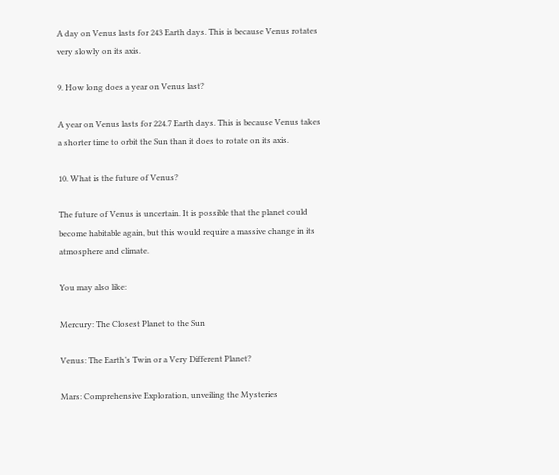A day on Venus lasts for 243 Earth days. This is because Venus rotates very slowly on its axis.

9. How long does a year on Venus last?

A year on Venus lasts for 224.7 Earth days. This is because Venus takes a shorter time to orbit the Sun than it does to rotate on its axis.

10. What is the future of Venus?

The future of Venus is uncertain. It is possible that the planet could become habitable again, but this would require a massive change in its atmosphere and climate.

You may also like:

Mercury: The Closest Planet to the Sun

Venus: The Earth’s Twin or a Very Different Planet?

Mars: Comprehensive Exploration, unveiling the Mysteries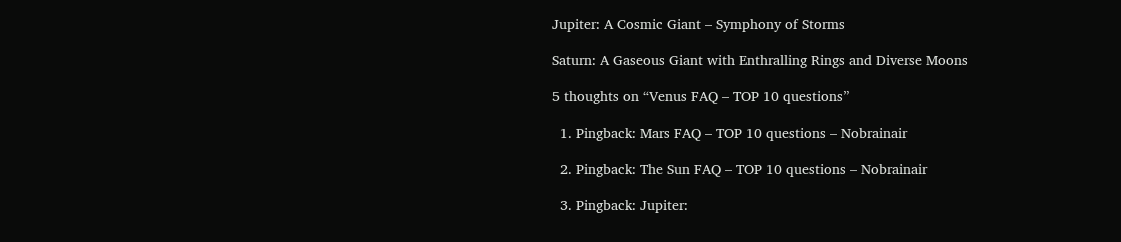Jupiter: A Cosmic Giant – Symphony of Storms

Saturn: A Gaseous Giant with Enthralling Rings and Diverse Moons

5 thoughts on “Venus FAQ – TOP 10 questions”

  1. Pingback: Mars FAQ – TOP 10 questions – Nobrainair

  2. Pingback: The Sun FAQ – TOP 10 questions – Nobrainair

  3. Pingback: Jupiter: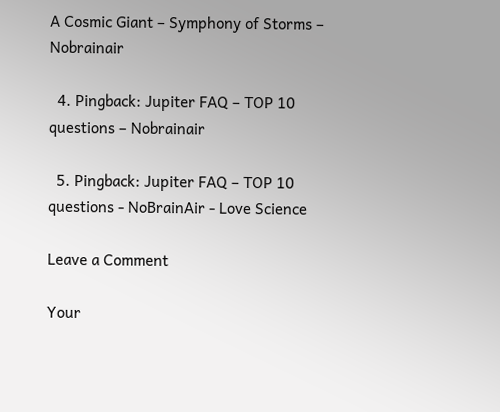A Cosmic Giant – Symphony of Storms – Nobrainair

  4. Pingback: Jupiter FAQ – TOP 10 questions – Nobrainair

  5. Pingback: Jupiter FAQ – TOP 10 questions - NoBrainAir - Love Science

Leave a Comment

Your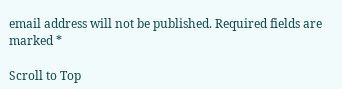email address will not be published. Required fields are marked *

Scroll to Top